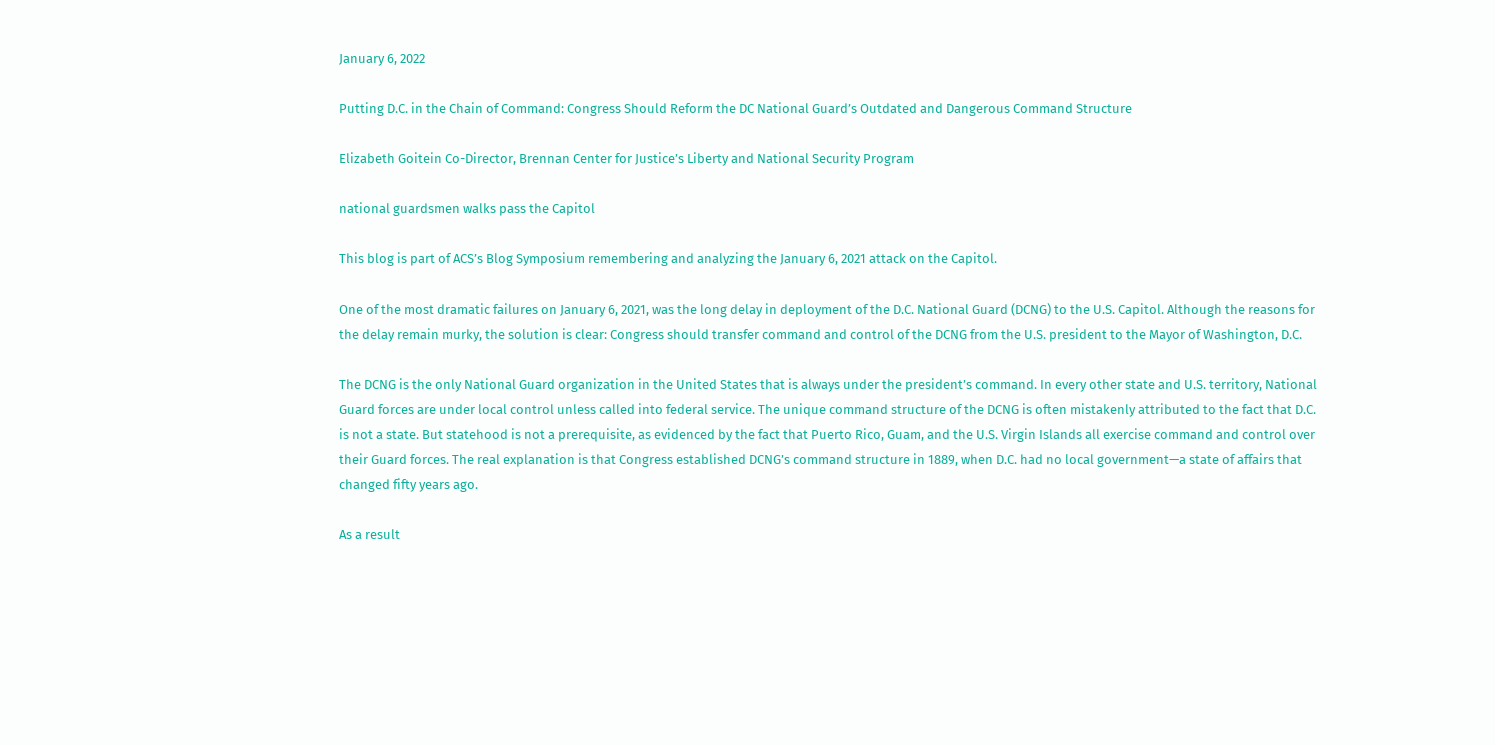January 6, 2022

Putting D.C. in the Chain of Command: Congress Should Reform the DC National Guard’s Outdated and Dangerous Command Structure

Elizabeth Goitein Co-Director, Brennan Center for Justice’s Liberty and National Security Program

national guardsmen walks pass the Capitol

This blog is part of ACS’s Blog Symposium remembering and analyzing the January 6, 2021 attack on the Capitol.

One of the most dramatic failures on January 6, 2021, was the long delay in deployment of the D.C. National Guard (DCNG) to the U.S. Capitol. Although the reasons for the delay remain murky, the solution is clear: Congress should transfer command and control of the DCNG from the U.S. president to the Mayor of Washington, D.C.

The DCNG is the only National Guard organization in the United States that is always under the president’s command. In every other state and U.S. territory, National Guard forces are under local control unless called into federal service. The unique command structure of the DCNG is often mistakenly attributed to the fact that D.C. is not a state. But statehood is not a prerequisite, as evidenced by the fact that Puerto Rico, Guam, and the U.S. Virgin Islands all exercise command and control over their Guard forces. The real explanation is that Congress established DCNG’s command structure in 1889, when D.C. had no local government—a state of affairs that changed fifty years ago.

As a result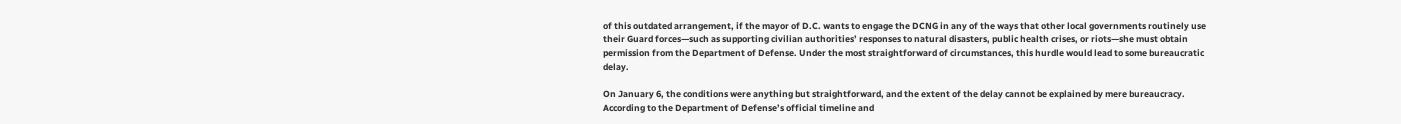of this outdated arrangement, if the mayor of D.C. wants to engage the DCNG in any of the ways that other local governments routinely use their Guard forces—such as supporting civilian authorities’ responses to natural disasters, public health crises, or riots—she must obtain permission from the Department of Defense. Under the most straightforward of circumstances, this hurdle would lead to some bureaucratic delay.

On January 6, the conditions were anything but straightforward, and the extent of the delay cannot be explained by mere bureaucracy. According to the Department of Defense’s official timeline and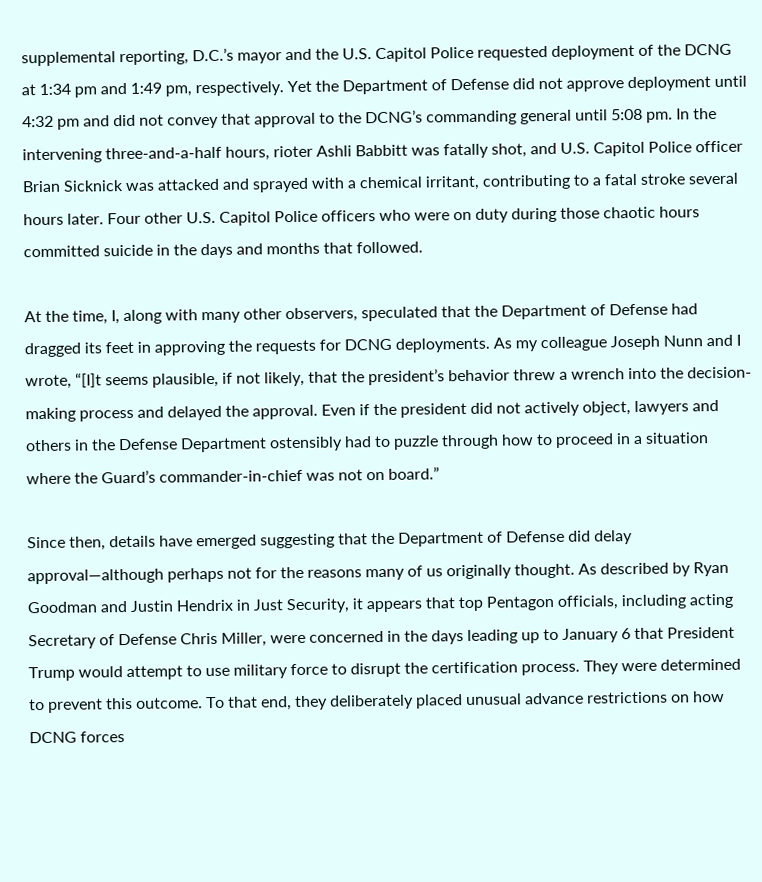supplemental reporting, D.C.’s mayor and the U.S. Capitol Police requested deployment of the DCNG at 1:34 pm and 1:49 pm, respectively. Yet the Department of Defense did not approve deployment until 4:32 pm and did not convey that approval to the DCNG’s commanding general until 5:08 pm. In the intervening three-and-a-half hours, rioter Ashli Babbitt was fatally shot, and U.S. Capitol Police officer Brian Sicknick was attacked and sprayed with a chemical irritant, contributing to a fatal stroke several hours later. Four other U.S. Capitol Police officers who were on duty during those chaotic hours committed suicide in the days and months that followed.

At the time, I, along with many other observers, speculated that the Department of Defense had dragged its feet in approving the requests for DCNG deployments. As my colleague Joseph Nunn and I wrote, “[I]t seems plausible, if not likely, that the president’s behavior threw a wrench into the decision-making process and delayed the approval. Even if the president did not actively object, lawyers and others in the Defense Department ostensibly had to puzzle through how to proceed in a situation where the Guard’s commander-in-chief was not on board.”

Since then, details have emerged suggesting that the Department of Defense did delay approval—although perhaps not for the reasons many of us originally thought. As described by Ryan Goodman and Justin Hendrix in Just Security, it appears that top Pentagon officials, including acting Secretary of Defense Chris Miller, were concerned in the days leading up to January 6 that President Trump would attempt to use military force to disrupt the certification process. They were determined to prevent this outcome. To that end, they deliberately placed unusual advance restrictions on how DCNG forces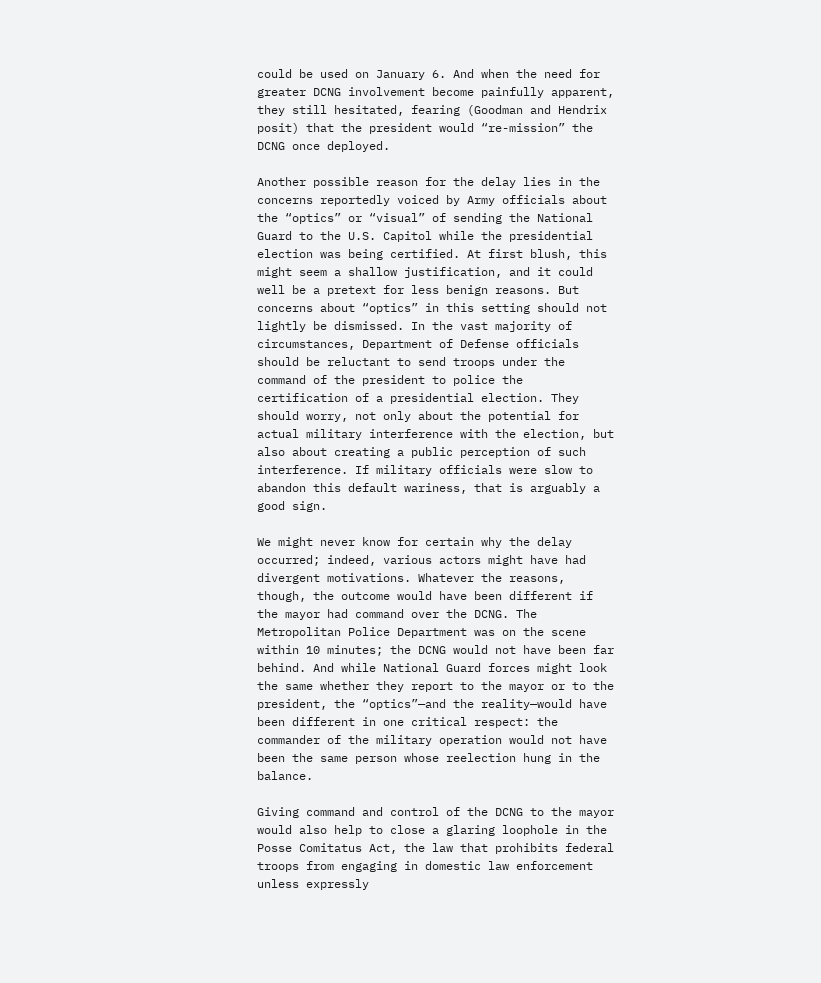could be used on January 6. And when the need for greater DCNG involvement become painfully apparent, they still hesitated, fearing (Goodman and Hendrix posit) that the president would “re-mission” the DCNG once deployed.

Another possible reason for the delay lies in the concerns reportedly voiced by Army officials about the “optics” or “visual” of sending the National Guard to the U.S. Capitol while the presidential election was being certified. At first blush, this might seem a shallow justification, and it could well be a pretext for less benign reasons. But concerns about “optics” in this setting should not lightly be dismissed. In the vast majority of circumstances, Department of Defense officials should be reluctant to send troops under the command of the president to police the certification of a presidential election. They should worry, not only about the potential for actual military interference with the election, but also about creating a public perception of such interference. If military officials were slow to abandon this default wariness, that is arguably a good sign.

We might never know for certain why the delay occurred; indeed, various actors might have had divergent motivations. Whatever the reasons, though, the outcome would have been different if the mayor had command over the DCNG. The Metropolitan Police Department was on the scene within 10 minutes; the DCNG would not have been far behind. And while National Guard forces might look the same whether they report to the mayor or to the president, the “optics”—and the reality—would have been different in one critical respect: the commander of the military operation would not have been the same person whose reelection hung in the balance.

Giving command and control of the DCNG to the mayor would also help to close a glaring loophole in the Posse Comitatus Act, the law that prohibits federal troops from engaging in domestic law enforcement unless expressly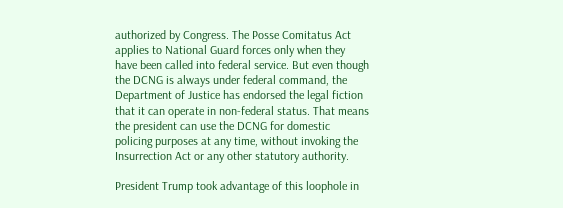authorized by Congress. The Posse Comitatus Act applies to National Guard forces only when they have been called into federal service. But even though the DCNG is always under federal command, the Department of Justice has endorsed the legal fiction that it can operate in non-federal status. That means the president can use the DCNG for domestic policing purposes at any time, without invoking the Insurrection Act or any other statutory authority.

President Trump took advantage of this loophole in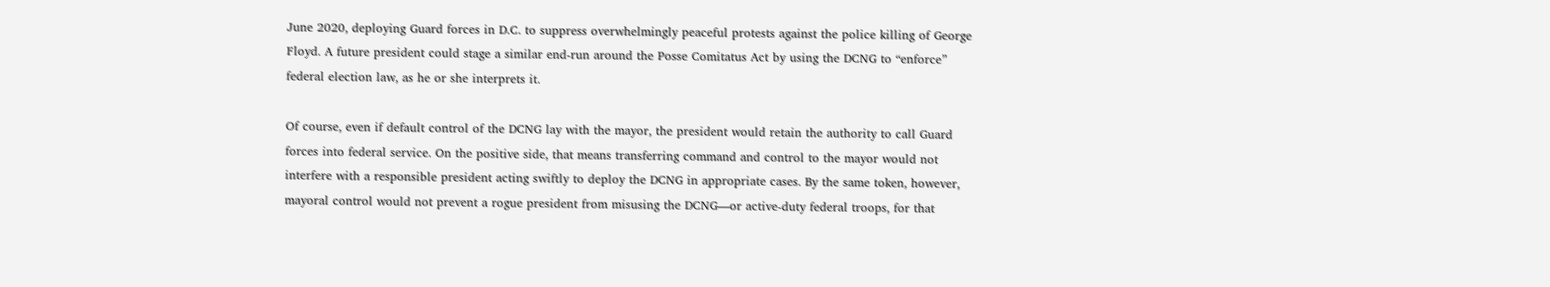June 2020, deploying Guard forces in D.C. to suppress overwhelmingly peaceful protests against the police killing of George Floyd. A future president could stage a similar end-run around the Posse Comitatus Act by using the DCNG to “enforce” federal election law, as he or she interprets it.

Of course, even if default control of the DCNG lay with the mayor, the president would retain the authority to call Guard forces into federal service. On the positive side, that means transferring command and control to the mayor would not interfere with a responsible president acting swiftly to deploy the DCNG in appropriate cases. By the same token, however, mayoral control would not prevent a rogue president from misusing the DCNG—or active-duty federal troops, for that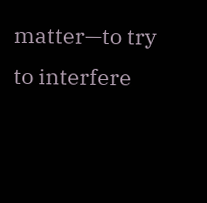matter—to try to interfere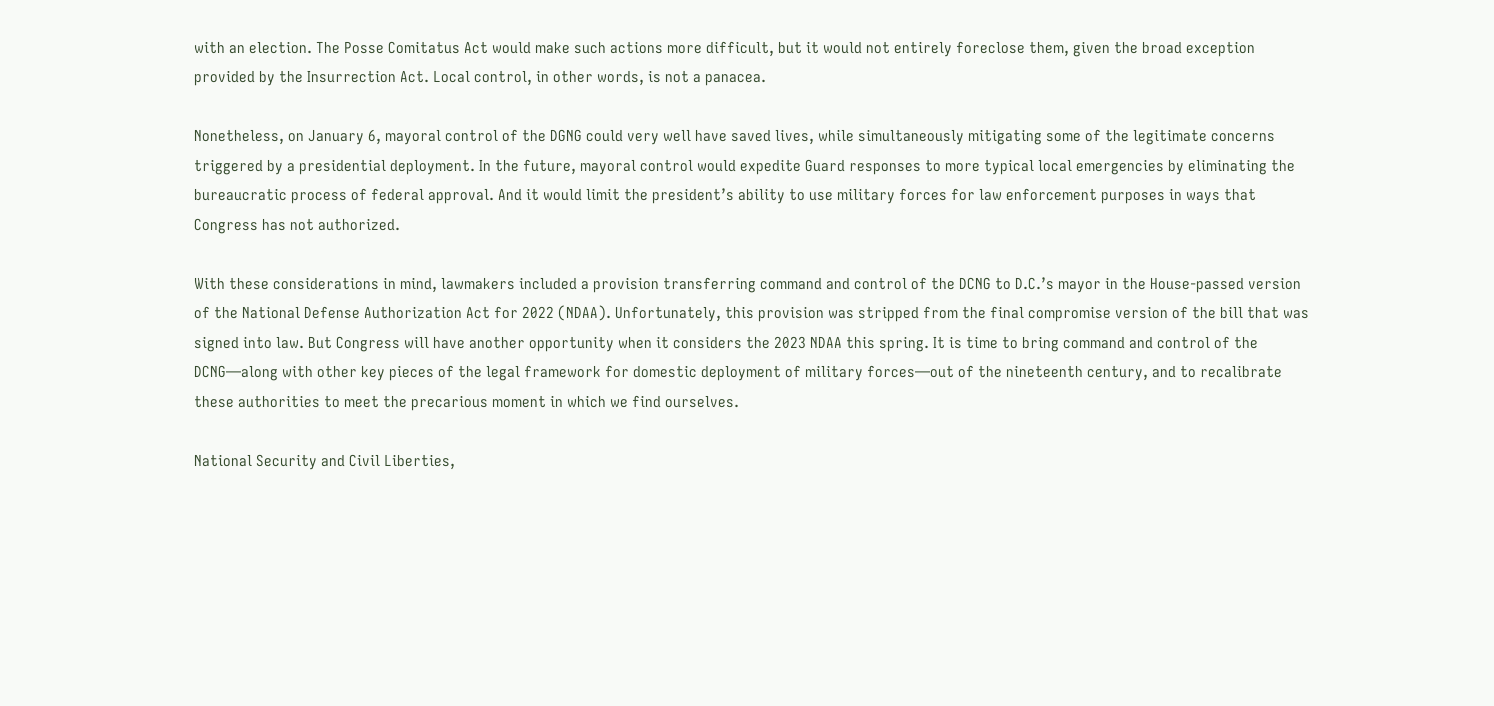with an election. The Posse Comitatus Act would make such actions more difficult, but it would not entirely foreclose them, given the broad exception provided by the Insurrection Act. Local control, in other words, is not a panacea.

Nonetheless, on January 6, mayoral control of the DGNG could very well have saved lives, while simultaneously mitigating some of the legitimate concerns triggered by a presidential deployment. In the future, mayoral control would expedite Guard responses to more typical local emergencies by eliminating the bureaucratic process of federal approval. And it would limit the president’s ability to use military forces for law enforcement purposes in ways that Congress has not authorized.

With these considerations in mind, lawmakers included a provision transferring command and control of the DCNG to D.C.’s mayor in the House-passed version of the National Defense Authorization Act for 2022 (NDAA). Unfortunately, this provision was stripped from the final compromise version of the bill that was signed into law. But Congress will have another opportunity when it considers the 2023 NDAA this spring. It is time to bring command and control of the DCNG—along with other key pieces of the legal framework for domestic deployment of military forces—out of the nineteenth century, and to recalibrate these authorities to meet the precarious moment in which we find ourselves.

National Security and Civil Liberties,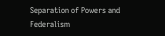Separation of Powers and Federalism